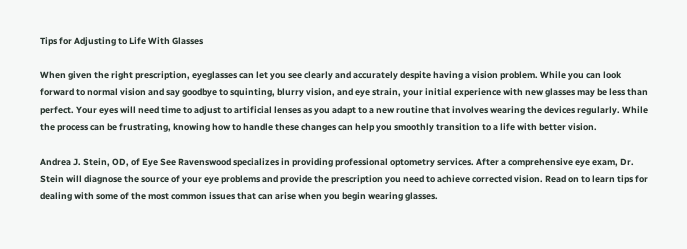Tips for Adjusting to Life With Glasses

When given the right prescription, eyeglasses can let you see clearly and accurately despite having a vision problem. While you can look forward to normal vision and say goodbye to squinting, blurry vision, and eye strain, your initial experience with new glasses may be less than perfect. Your eyes will need time to adjust to artificial lenses as you adapt to a new routine that involves wearing the devices regularly. While the process can be frustrating, knowing how to handle these changes can help you smoothly transition to a life with better vision.

Andrea J. Stein, OD, of Eye See Ravenswood specializes in providing professional optometry services. After a comprehensive eye exam, Dr. Stein will diagnose the source of your eye problems and provide the prescription you need to achieve corrected vision. Read on to learn tips for dealing with some of the most common issues that can arise when you begin wearing glasses.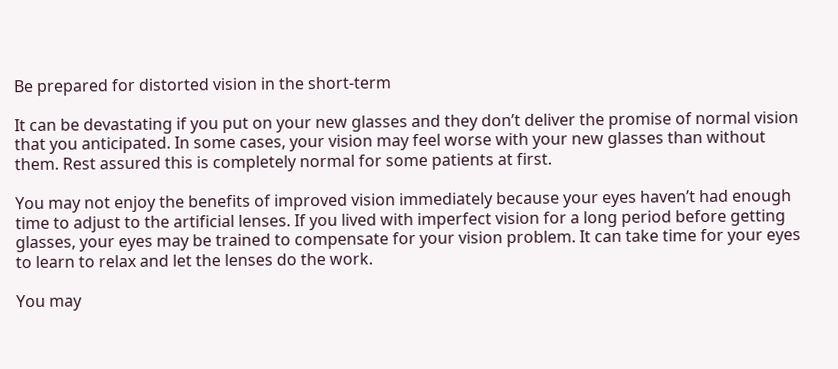Be prepared for distorted vision in the short-term

It can be devastating if you put on your new glasses and they don’t deliver the promise of normal vision that you anticipated. In some cases, your vision may feel worse with your new glasses than without them. Rest assured this is completely normal for some patients at first.

You may not enjoy the benefits of improved vision immediately because your eyes haven’t had enough time to adjust to the artificial lenses. If you lived with imperfect vision for a long period before getting glasses, your eyes may be trained to compensate for your vision problem. It can take time for your eyes to learn to relax and let the lenses do the work.

You may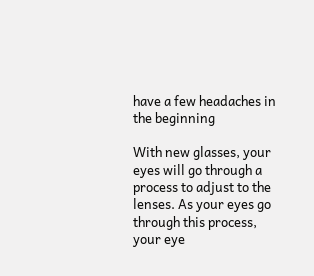have a few headaches in the beginning

With new glasses, your eyes will go through a process to adjust to the lenses. As your eyes go through this process, your eye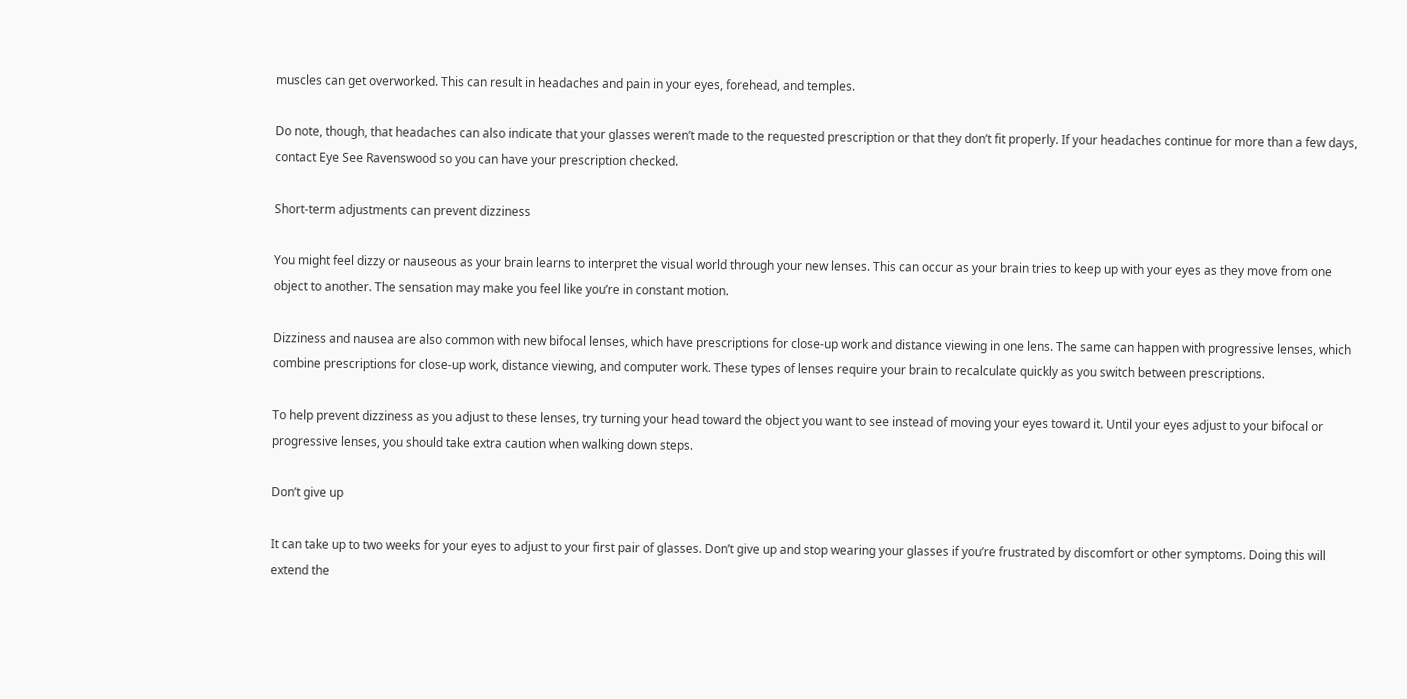muscles can get overworked. This can result in headaches and pain in your eyes, forehead, and temples.

Do note, though, that headaches can also indicate that your glasses weren’t made to the requested prescription or that they don’t fit properly. If your headaches continue for more than a few days, contact Eye See Ravenswood so you can have your prescription checked.

Short-term adjustments can prevent dizziness

You might feel dizzy or nauseous as your brain learns to interpret the visual world through your new lenses. This can occur as your brain tries to keep up with your eyes as they move from one object to another. The sensation may make you feel like you’re in constant motion.

Dizziness and nausea are also common with new bifocal lenses, which have prescriptions for close-up work and distance viewing in one lens. The same can happen with progressive lenses, which combine prescriptions for close-up work, distance viewing, and computer work. These types of lenses require your brain to recalculate quickly as you switch between prescriptions.

To help prevent dizziness as you adjust to these lenses, try turning your head toward the object you want to see instead of moving your eyes toward it. Until your eyes adjust to your bifocal or progressive lenses, you should take extra caution when walking down steps.

Don’t give up

It can take up to two weeks for your eyes to adjust to your first pair of glasses. Don’t give up and stop wearing your glasses if you’re frustrated by discomfort or other symptoms. Doing this will extend the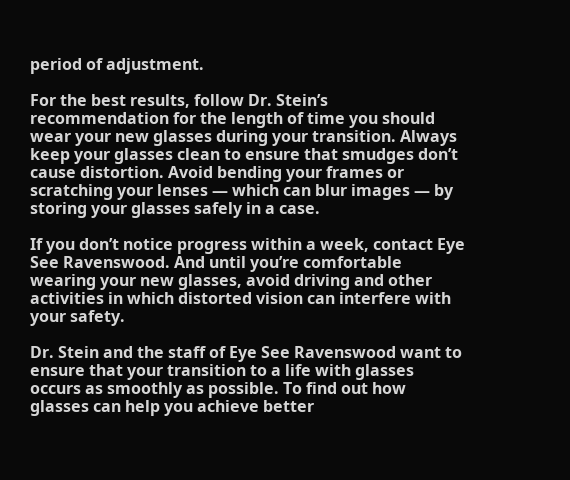period of adjustment.

For the best results, follow Dr. Stein’s recommendation for the length of time you should wear your new glasses during your transition. Always keep your glasses clean to ensure that smudges don’t cause distortion. Avoid bending your frames or scratching your lenses — which can blur images — by storing your glasses safely in a case.

If you don’t notice progress within a week, contact Eye See Ravenswood. And until you’re comfortable wearing your new glasses, avoid driving and other activities in which distorted vision can interfere with your safety.

Dr. Stein and the staff of Eye See Ravenswood want to ensure that your transition to a life with glasses occurs as smoothly as possible. To find out how glasses can help you achieve better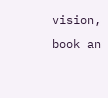vision, book an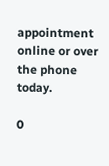appointment online or over the phone today.

0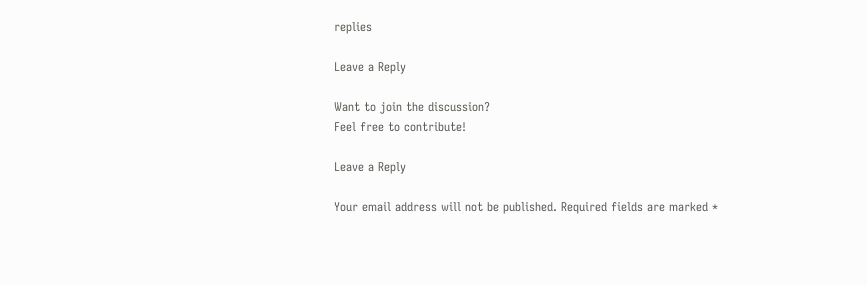replies

Leave a Reply

Want to join the discussion?
Feel free to contribute!

Leave a Reply

Your email address will not be published. Required fields are marked *